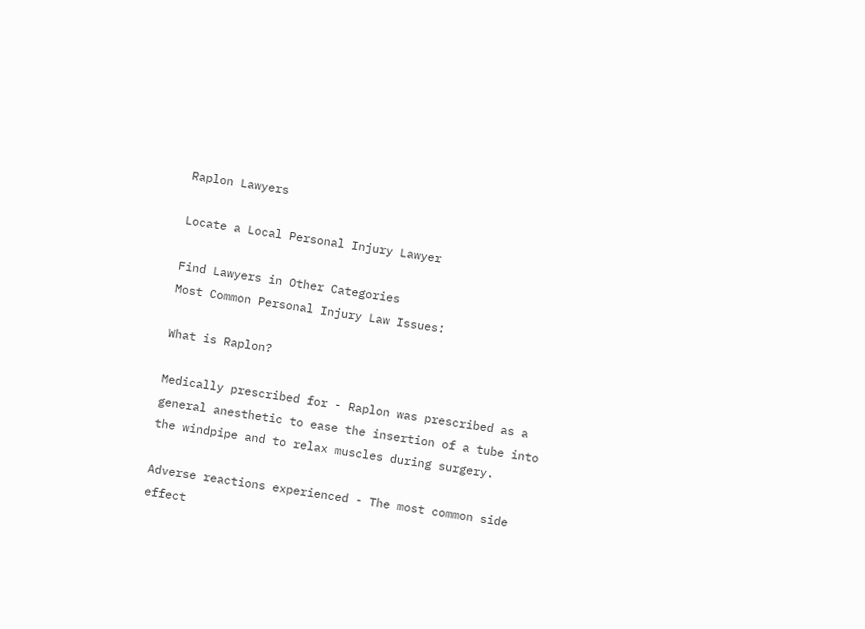Raplon Lawyers

Locate a Local Personal Injury Lawyer

Find Lawyers in Other Categories
Most Common Personal Injury Law Issues:

What is Raplon?

Medically prescribed for - Raplon was prescribed as a general anesthetic to ease the insertion of a tube into the windpipe and to relax muscles during surgery.

Adverse reactions experienced - The most common side effect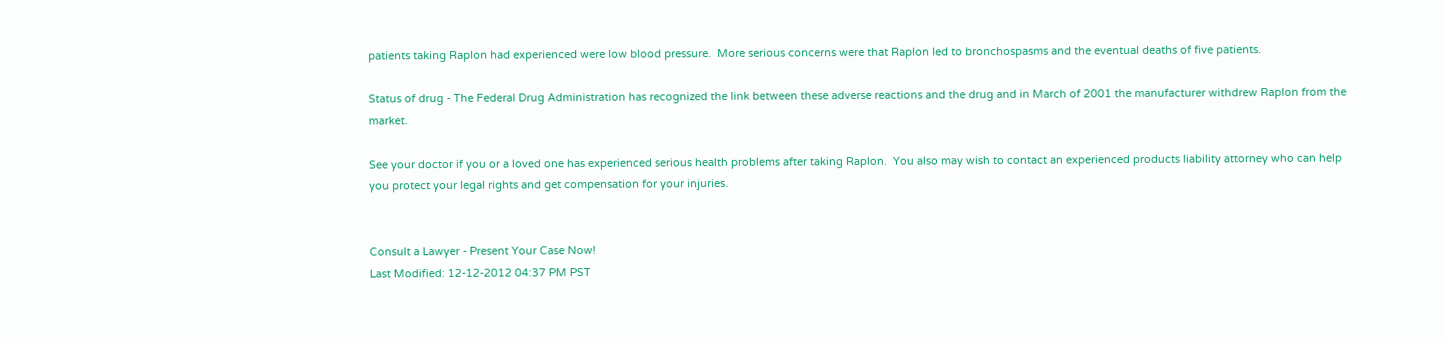patients taking Raplon had experienced were low blood pressure.  More serious concerns were that Raplon led to bronchospasms and the eventual deaths of five patients.

Status of drug - The Federal Drug Administration has recognized the link between these adverse reactions and the drug and in March of 2001 the manufacturer withdrew Raplon from the market.

See your doctor if you or a loved one has experienced serious health problems after taking Raplon.  You also may wish to contact an experienced products liability attorney who can help you protect your legal rights and get compensation for your injuries.


Consult a Lawyer - Present Your Case Now!
Last Modified: 12-12-2012 04:37 PM PST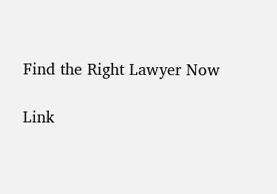Find the Right Lawyer Now

Link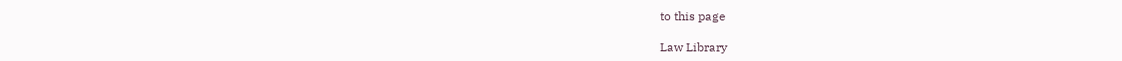to this page

Law Library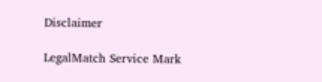Disclaimer

LegalMatch Service Mark